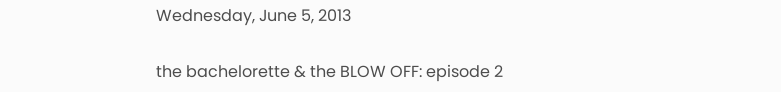Wednesday, June 5, 2013

the bachelorette & the BLOW OFF: episode 2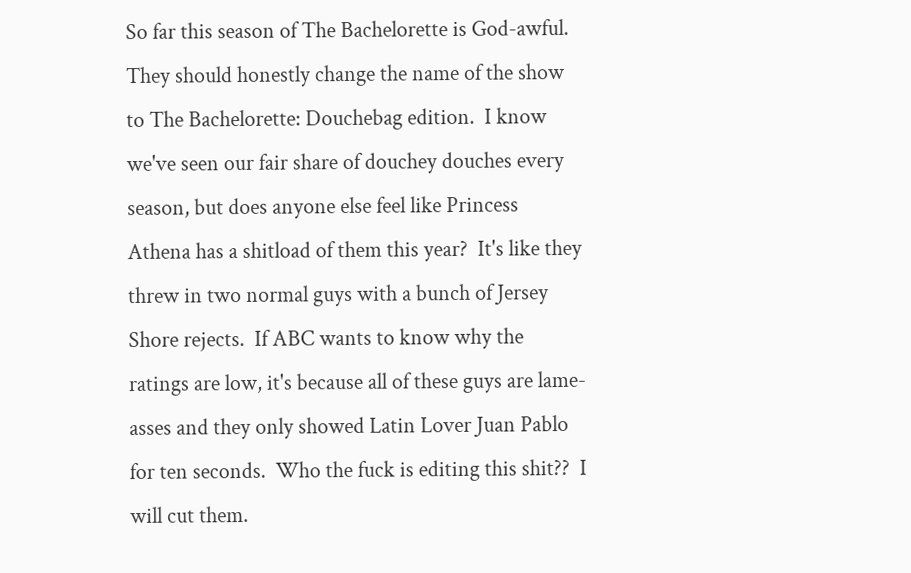So far this season of The Bachelorette is God-awful.  They should honestly change the name of the show to The Bachelorette: Douchebag edition.  I know we've seen our fair share of douchey douches every season, but does anyone else feel like Princess Athena has a shitload of them this year?  It's like they threw in two normal guys with a bunch of Jersey Shore rejects.  If ABC wants to know why the ratings are low, it's because all of these guys are lame-asses and they only showed Latin Lover Juan Pablo for ten seconds.  Who the fuck is editing this shit??  I will cut them.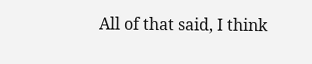All of that said, I think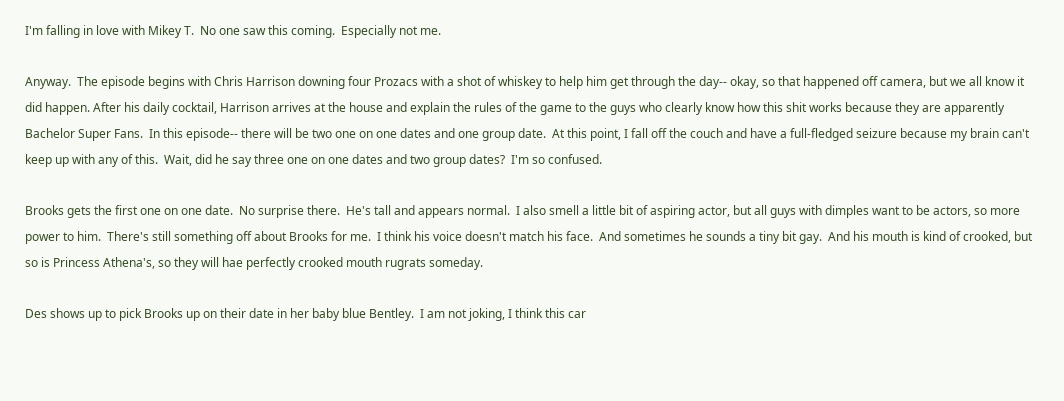I'm falling in love with Mikey T.  No one saw this coming.  Especially not me.

Anyway.  The episode begins with Chris Harrison downing four Prozacs with a shot of whiskey to help him get through the day-- okay, so that happened off camera, but we all know it did happen. After his daily cocktail, Harrison arrives at the house and explain the rules of the game to the guys who clearly know how this shit works because they are apparently Bachelor Super Fans.  In this episode-- there will be two one on one dates and one group date.  At this point, I fall off the couch and have a full-fledged seizure because my brain can't keep up with any of this.  Wait, did he say three one on one dates and two group dates?  I'm so confused.

Brooks gets the first one on one date.  No surprise there.  He's tall and appears normal.  I also smell a little bit of aspiring actor, but all guys with dimples want to be actors, so more power to him.  There's still something off about Brooks for me.  I think his voice doesn't match his face.  And sometimes he sounds a tiny bit gay.  And his mouth is kind of crooked, but so is Princess Athena's, so they will hae perfectly crooked mouth rugrats someday.

Des shows up to pick Brooks up on their date in her baby blue Bentley.  I am not joking, I think this car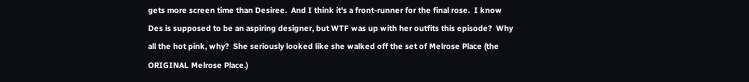gets more screen time than Desiree.  And I think it's a front-runner for the final rose.  I know Des is supposed to be an aspiring designer, but WTF was up with her outfits this episode?  Why all the hot pink, why?  She seriously looked like she walked off the set of Melrose Place (the ORIGINAL Melrose Place.)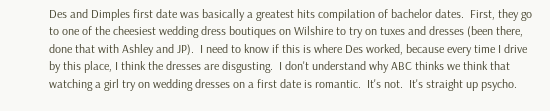Des and Dimples first date was basically a greatest hits compilation of bachelor dates.  First, they go to one of the cheesiest wedding dress boutiques on Wilshire to try on tuxes and dresses (been there, done that with Ashley and JP).  I need to know if this is where Des worked, because every time I drive by this place, I think the dresses are disgusting.  I don't understand why ABC thinks we think that watching a girl try on wedding dresses on a first date is romantic.  It's not.  It's straight up psycho.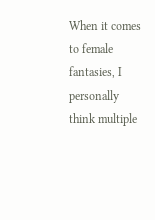When it comes to female fantasies, I personally think multiple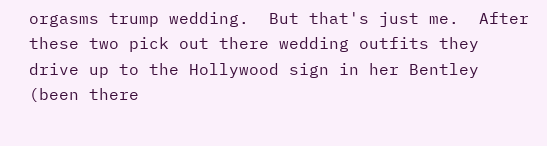orgasms trump wedding.  But that's just me.  After these two pick out there wedding outfits they drive up to the Hollywood sign in her Bentley (been there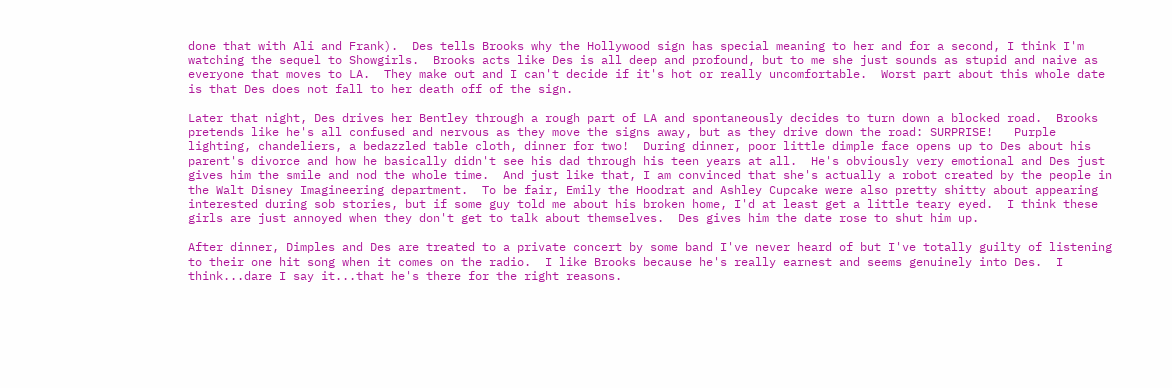done that with Ali and Frank).  Des tells Brooks why the Hollywood sign has special meaning to her and for a second, I think I'm watching the sequel to Showgirls.  Brooks acts like Des is all deep and profound, but to me she just sounds as stupid and naive as everyone that moves to LA.  They make out and I can't decide if it's hot or really uncomfortable.  Worst part about this whole date is that Des does not fall to her death off of the sign.

Later that night, Des drives her Bentley through a rough part of LA and spontaneously decides to turn down a blocked road.  Brooks pretends like he's all confused and nervous as they move the signs away, but as they drive down the road: SURPRISE!   Purple lighting, chandeliers, a bedazzled table cloth, dinner for two!  During dinner, poor little dimple face opens up to Des about his parent's divorce and how he basically didn't see his dad through his teen years at all.  He's obviously very emotional and Des just gives him the smile and nod the whole time.  And just like that, I am convinced that she's actually a robot created by the people in the Walt Disney Imagineering department.  To be fair, Emily the Hoodrat and Ashley Cupcake were also pretty shitty about appearing interested during sob stories, but if some guy told me about his broken home, I'd at least get a little teary eyed.  I think these girls are just annoyed when they don't get to talk about themselves.  Des gives him the date rose to shut him up.

After dinner, Dimples and Des are treated to a private concert by some band I've never heard of but I've totally guilty of listening to their one hit song when it comes on the radio.  I like Brooks because he's really earnest and seems genuinely into Des.  I think...dare I say it...that he's there for the right reasons.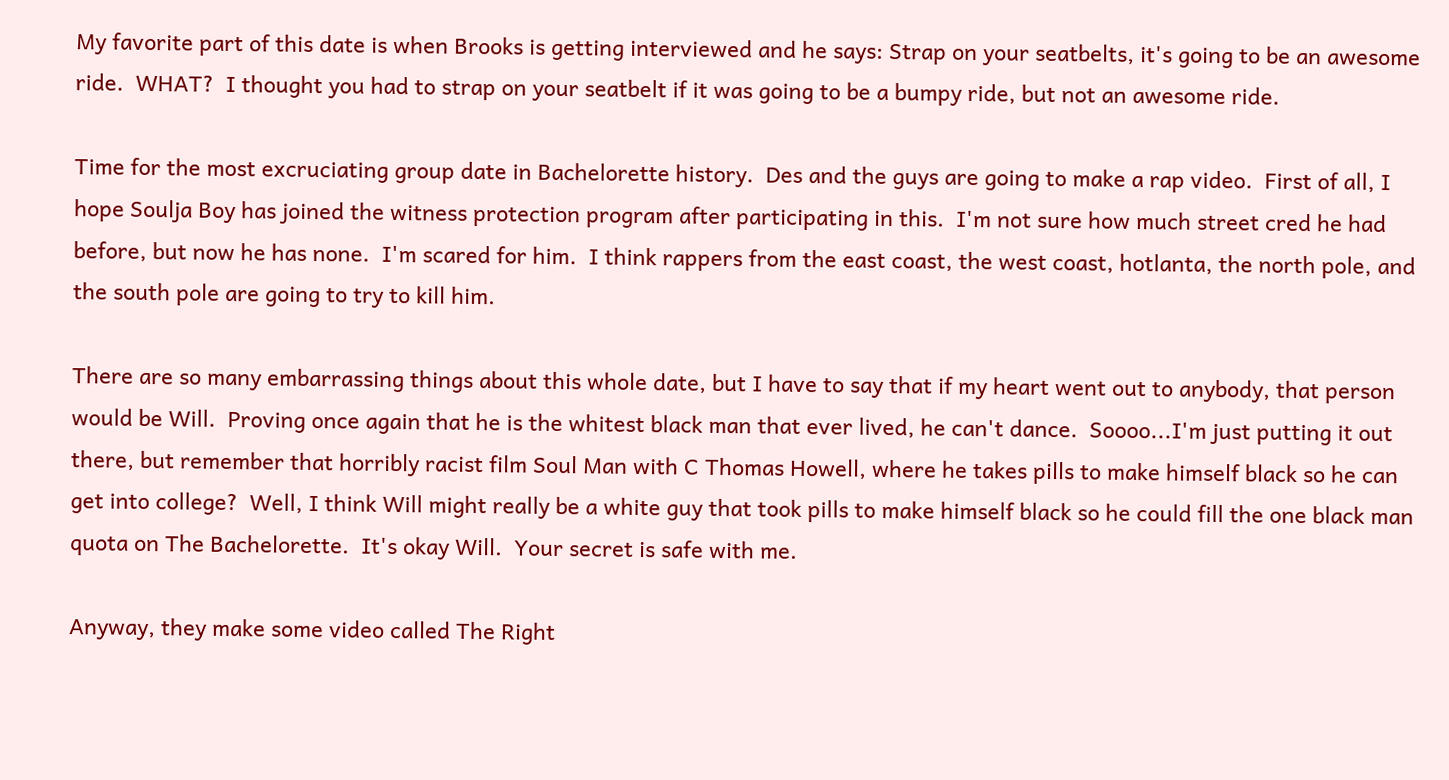My favorite part of this date is when Brooks is getting interviewed and he says: Strap on your seatbelts, it's going to be an awesome ride.  WHAT?  I thought you had to strap on your seatbelt if it was going to be a bumpy ride, but not an awesome ride.

Time for the most excruciating group date in Bachelorette history.  Des and the guys are going to make a rap video.  First of all, I hope Soulja Boy has joined the witness protection program after participating in this.  I'm not sure how much street cred he had before, but now he has none.  I'm scared for him.  I think rappers from the east coast, the west coast, hotlanta, the north pole, and the south pole are going to try to kill him.

There are so many embarrassing things about this whole date, but I have to say that if my heart went out to anybody, that person would be Will.  Proving once again that he is the whitest black man that ever lived, he can't dance.  Soooo...I'm just putting it out there, but remember that horribly racist film Soul Man with C Thomas Howell, where he takes pills to make himself black so he can get into college?  Well, I think Will might really be a white guy that took pills to make himself black so he could fill the one black man quota on The Bachelorette.  It's okay Will.  Your secret is safe with me.

Anyway, they make some video called The Right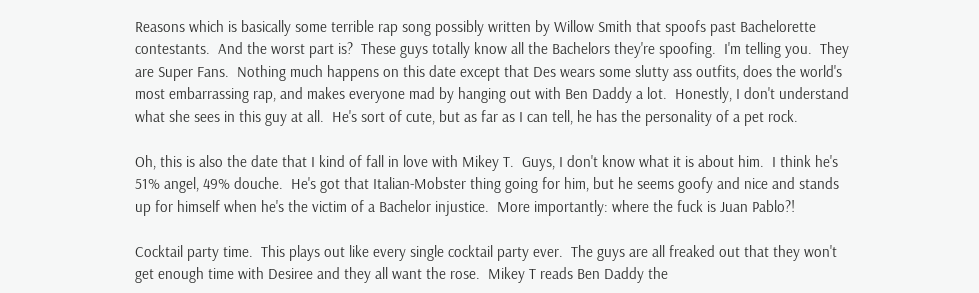Reasons which is basically some terrible rap song possibly written by Willow Smith that spoofs past Bachelorette contestants.  And the worst part is?  These guys totally know all the Bachelors they're spoofing.  I'm telling you.  They are Super Fans.  Nothing much happens on this date except that Des wears some slutty ass outfits, does the world's most embarrassing rap, and makes everyone mad by hanging out with Ben Daddy a lot.  Honestly, I don't understand what she sees in this guy at all.  He's sort of cute, but as far as I can tell, he has the personality of a pet rock.

Oh, this is also the date that I kind of fall in love with Mikey T.  Guys, I don't know what it is about him.  I think he's 51% angel, 49% douche.  He's got that Italian-Mobster thing going for him, but he seems goofy and nice and stands up for himself when he's the victim of a Bachelor injustice.  More importantly: where the fuck is Juan Pablo?!

Cocktail party time.  This plays out like every single cocktail party ever.  The guys are all freaked out that they won't get enough time with Desiree and they all want the rose.  Mikey T reads Ben Daddy the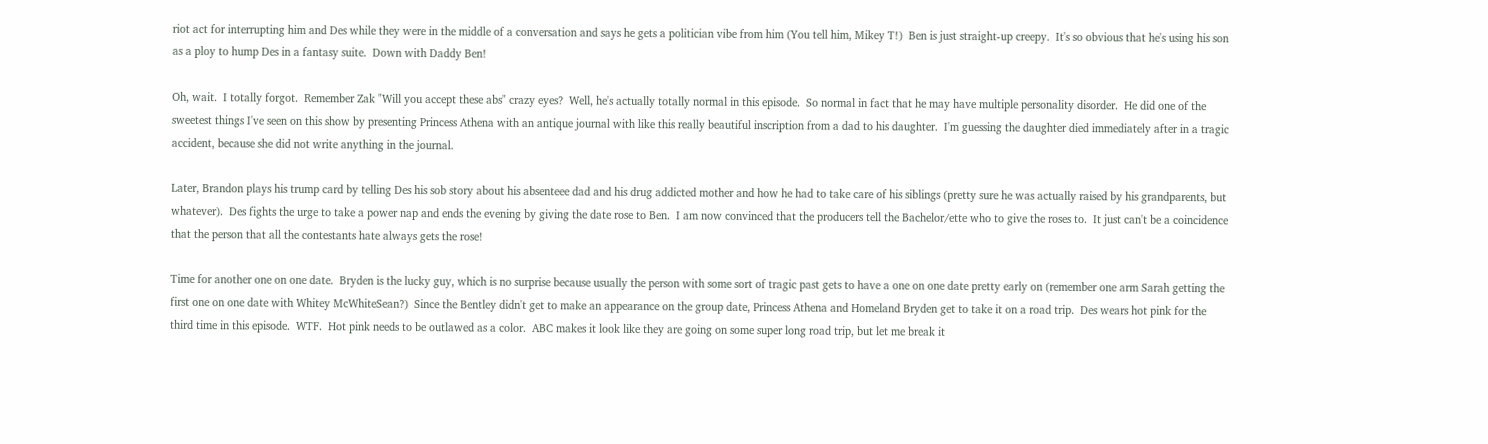riot act for interrupting him and Des while they were in the middle of a conversation and says he gets a politician vibe from him (You tell him, Mikey T!)  Ben is just straight-up creepy.  It's so obvious that he's using his son as a ploy to hump Des in a fantasy suite.  Down with Daddy Ben!

Oh, wait.  I totally forgot.  Remember Zak "Will you accept these abs" crazy eyes?  Well, he's actually totally normal in this episode.  So normal in fact that he may have multiple personality disorder.  He did one of the sweetest things I've seen on this show by presenting Princess Athena with an antique journal with like this really beautiful inscription from a dad to his daughter.  I'm guessing the daughter died immediately after in a tragic accident, because she did not write anything in the journal.

Later, Brandon plays his trump card by telling Des his sob story about his absenteee dad and his drug addicted mother and how he had to take care of his siblings (pretty sure he was actually raised by his grandparents, but whatever).  Des fights the urge to take a power nap and ends the evening by giving the date rose to Ben.  I am now convinced that the producers tell the Bachelor/ette who to give the roses to.  It just can't be a coincidence that the person that all the contestants hate always gets the rose!

Time for another one on one date.  Bryden is the lucky guy, which is no surprise because usually the person with some sort of tragic past gets to have a one on one date pretty early on (remember one arm Sarah getting the first one on one date with Whitey McWhiteSean?)  Since the Bentley didn't get to make an appearance on the group date, Princess Athena and Homeland Bryden get to take it on a road trip.  Des wears hot pink for the third time in this episode.  WTF.  Hot pink needs to be outlawed as a color.  ABC makes it look like they are going on some super long road trip, but let me break it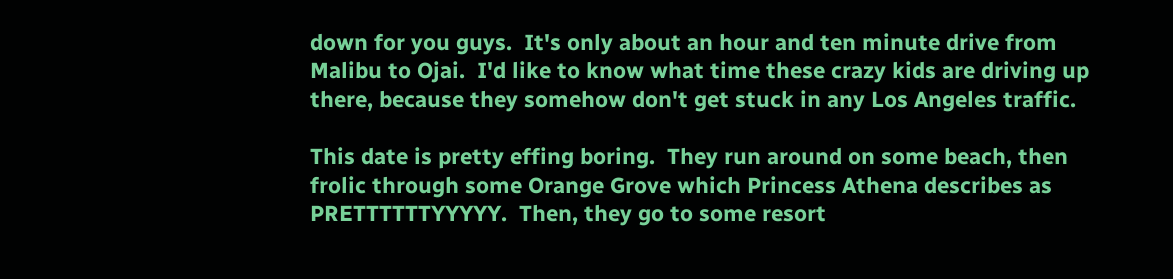down for you guys.  It's only about an hour and ten minute drive from Malibu to Ojai.  I'd like to know what time these crazy kids are driving up there, because they somehow don't get stuck in any Los Angeles traffic.

This date is pretty effing boring.  They run around on some beach, then frolic through some Orange Grove which Princess Athena describes as PRETTTTTTYYYYY.  Then, they go to some resort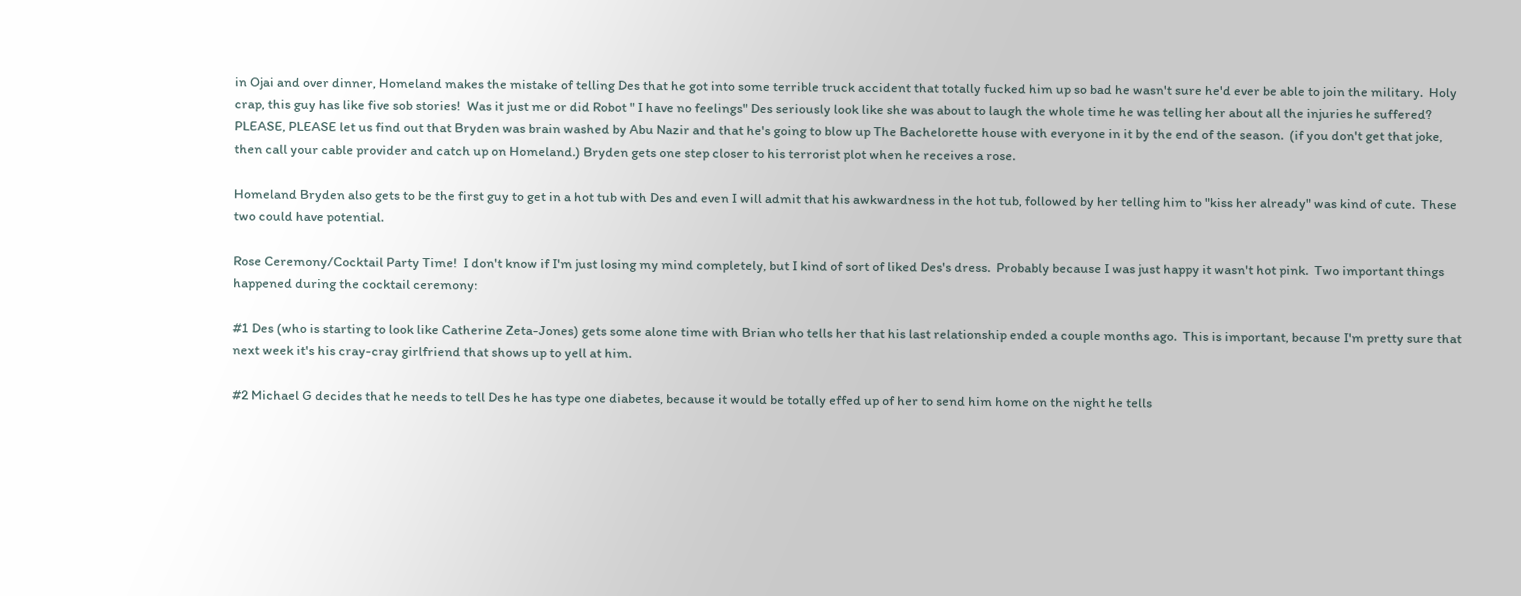in Ojai and over dinner, Homeland makes the mistake of telling Des that he got into some terrible truck accident that totally fucked him up so bad he wasn't sure he'd ever be able to join the military.  Holy crap, this guy has like five sob stories!  Was it just me or did Robot " I have no feelings" Des seriously look like she was about to laugh the whole time he was telling her about all the injuries he suffered?  PLEASE, PLEASE let us find out that Bryden was brain washed by Abu Nazir and that he's going to blow up The Bachelorette house with everyone in it by the end of the season.  (if you don't get that joke, then call your cable provider and catch up on Homeland.) Bryden gets one step closer to his terrorist plot when he receives a rose.

Homeland Bryden also gets to be the first guy to get in a hot tub with Des and even I will admit that his awkwardness in the hot tub, followed by her telling him to "kiss her already" was kind of cute.  These two could have potential.

Rose Ceremony/Cocktail Party Time!  I don't know if I'm just losing my mind completely, but I kind of sort of liked Des's dress.  Probably because I was just happy it wasn't hot pink.  Two important things happened during the cocktail ceremony:

#1 Des (who is starting to look like Catherine Zeta-Jones) gets some alone time with Brian who tells her that his last relationship ended a couple months ago.  This is important, because I'm pretty sure that next week it's his cray-cray girlfriend that shows up to yell at him.

#2 Michael G decides that he needs to tell Des he has type one diabetes, because it would be totally effed up of her to send him home on the night he tells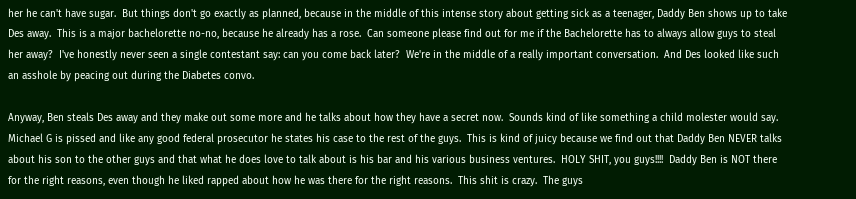her he can't have sugar.  But things don't go exactly as planned, because in the middle of this intense story about getting sick as a teenager, Daddy Ben shows up to take Des away.  This is a major bachelorette no-no, because he already has a rose.  Can someone please find out for me if the Bachelorette has to always allow guys to steal her away?  I've honestly never seen a single contestant say: can you come back later?  We're in the middle of a really important conversation.  And Des looked like such an asshole by peacing out during the Diabetes convo.

Anyway, Ben steals Des away and they make out some more and he talks about how they have a secret now.  Sounds kind of like something a child molester would say.  Michael G is pissed and like any good federal prosecutor he states his case to the rest of the guys.  This is kind of juicy because we find out that Daddy Ben NEVER talks about his son to the other guys and that what he does love to talk about is his bar and his various business ventures.  HOLY SHIT, you guys!!!!  Daddy Ben is NOT there for the right reasons, even though he liked rapped about how he was there for the right reasons.  This shit is crazy.  The guys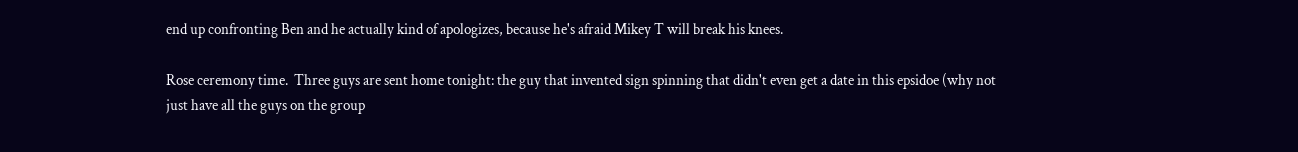end up confronting Ben and he actually kind of apologizes, because he's afraid Mikey T will break his knees.

Rose ceremony time.  Three guys are sent home tonight: the guy that invented sign spinning that didn't even get a date in this epsidoe (why not just have all the guys on the group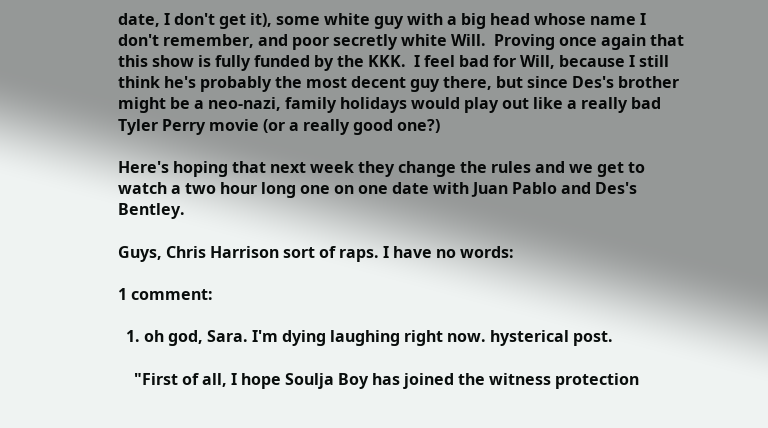date, I don't get it), some white guy with a big head whose name I don't remember, and poor secretly white Will.  Proving once again that this show is fully funded by the KKK.  I feel bad for Will, because I still think he's probably the most decent guy there, but since Des's brother might be a neo-nazi, family holidays would play out like a really bad Tyler Perry movie (or a really good one?)

Here's hoping that next week they change the rules and we get to watch a two hour long one on one date with Juan Pablo and Des's Bentley.

Guys, Chris Harrison sort of raps. I have no words:

1 comment:

  1. oh god, Sara. I'm dying laughing right now. hysterical post.

    "First of all, I hope Soulja Boy has joined the witness protection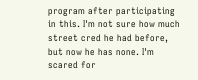program after participating in this. I'm not sure how much street cred he had before, but now he has none. I'm scared for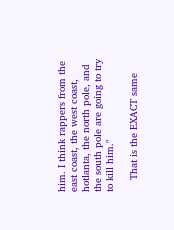him. I think rappers from the east coast, the west coast, hotlanta, the north pole, and the south pole are going to try to kill him."

    That is the EXACT same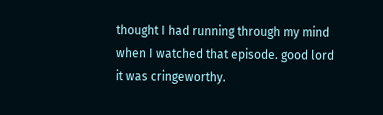thought I had running through my mind when I watched that episode. good lord it was cringeworthy.